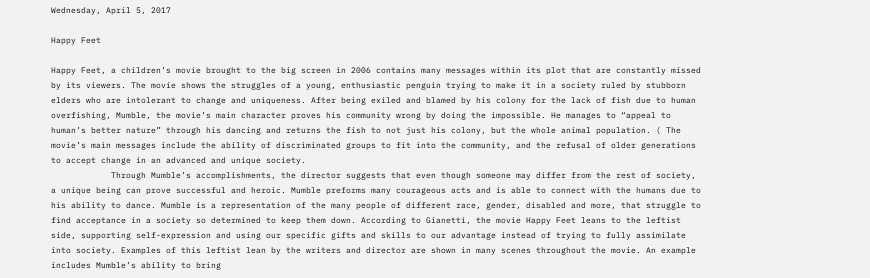Wednesday, April 5, 2017

Happy Feet

Happy Feet, a children’s movie brought to the big screen in 2006 contains many messages within its plot that are constantly missed by its viewers. The movie shows the struggles of a young, enthusiastic penguin trying to make it in a society ruled by stubborn elders who are intolerant to change and uniqueness. After being exiled and blamed by his colony for the lack of fish due to human overfishing, Mumble, the movie’s main character proves his community wrong by doing the impossible. He manages to “appeal to human’s better nature” through his dancing and returns the fish to not just his colony, but the whole animal population. ( The movie’s main messages include the ability of discriminated groups to fit into the community, and the refusal of older generations to accept change in an advanced and unique society.
            Through Mumble’s accomplishments, the director suggests that even though someone may differ from the rest of society, a unique being can prove successful and heroic. Mumble preforms many courageous acts and is able to connect with the humans due to his ability to dance. Mumble is a representation of the many people of different race, gender, disabled and more, that struggle to find acceptance in a society so determined to keep them down. According to Gianetti, the movie Happy Feet leans to the leftist side, supporting self-expression and using our specific gifts and skills to our advantage instead of trying to fully assimilate into society. Examples of this leftist lean by the writers and director are shown in many scenes throughout the movie. An example includes Mumble’s ability to bring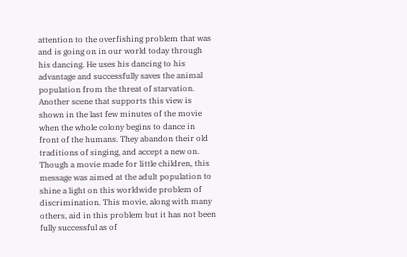attention to the overfishing problem that was and is going on in our world today through his dancing. He uses his dancing to his advantage and successfully saves the animal population from the threat of starvation. Another scene that supports this view is shown in the last few minutes of the movie when the whole colony begins to dance in front of the humans. They abandon their old traditions of singing, and accept a new on. Though a movie made for little children, this message was aimed at the adult population to shine a light on this worldwide problem of discrimination. This movie, along with many others, aid in this problem but it has not been fully successful as of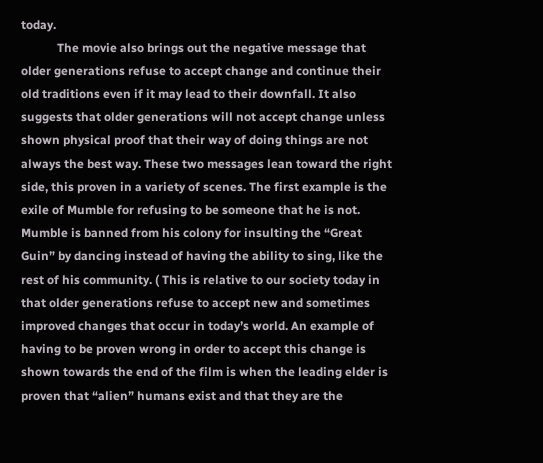today.
            The movie also brings out the negative message that older generations refuse to accept change and continue their old traditions even if it may lead to their downfall. It also suggests that older generations will not accept change unless shown physical proof that their way of doing things are not always the best way. These two messages lean toward the right side, this proven in a variety of scenes. The first example is the exile of Mumble for refusing to be someone that he is not. Mumble is banned from his colony for insulting the “Great Guin” by dancing instead of having the ability to sing, like the rest of his community. ( This is relative to our society today in that older generations refuse to accept new and sometimes improved changes that occur in today’s world. An example of having to be proven wrong in order to accept this change is shown towards the end of the film is when the leading elder is proven that “alien” humans exist and that they are the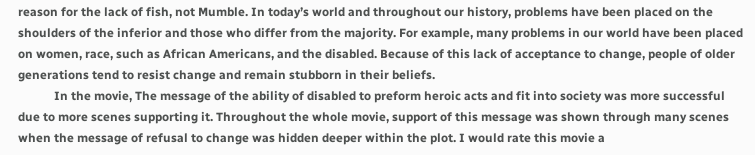reason for the lack of fish, not Mumble. In today’s world and throughout our history, problems have been placed on the shoulders of the inferior and those who differ from the majority. For example, many problems in our world have been placed on women, race, such as African Americans, and the disabled. Because of this lack of acceptance to change, people of older generations tend to resist change and remain stubborn in their beliefs.
            In the movie, The message of the ability of disabled to preform heroic acts and fit into society was more successful due to more scenes supporting it. Throughout the whole movie, support of this message was shown through many scenes when the message of refusal to change was hidden deeper within the plot. I would rate this movie a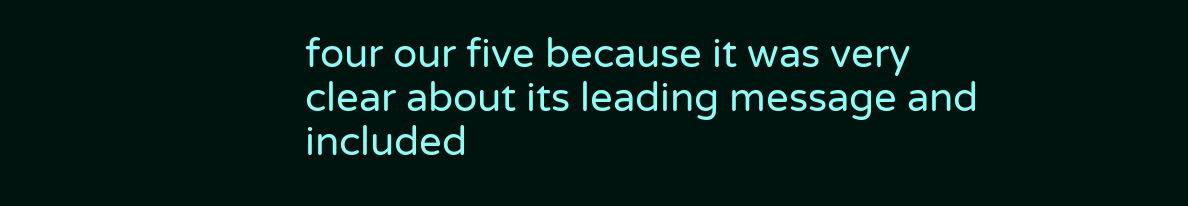four our five because it was very clear about its leading message and included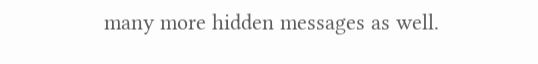many more hidden messages as well.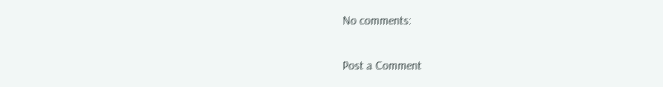No comments:

Post a Comment